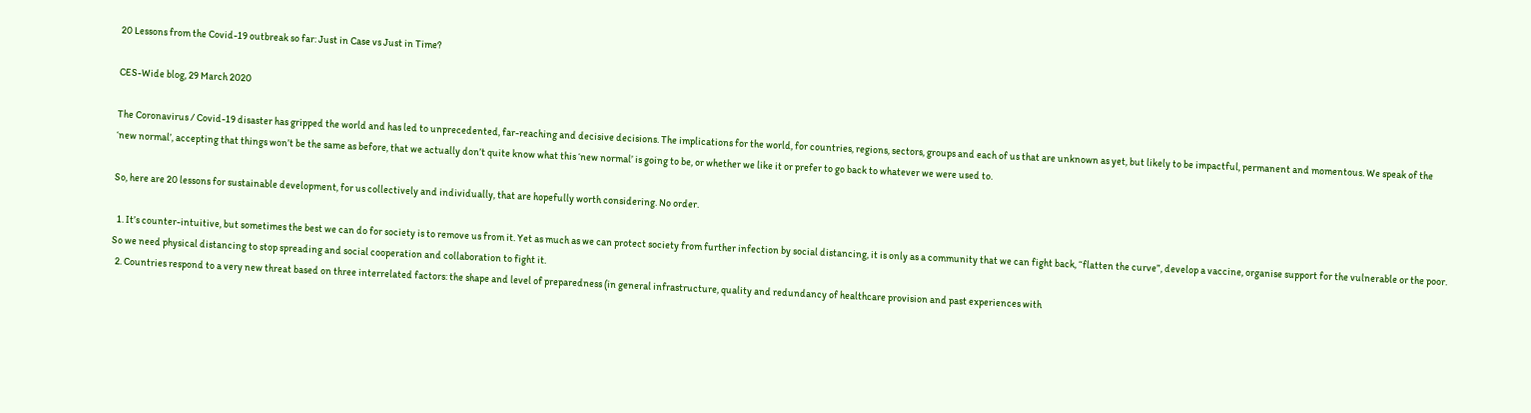20 Lessons from the Covid-19 outbreak so far: Just in Case vs Just in Time?

CES-Wide blog, 29 March 2020

The Coronavirus / Covid-19 disaster has gripped the world and has led to unprecedented, far-reaching and decisive decisions. The implications for the world, for countries, regions, sectors, groups and each of us that are unknown as yet, but likely to be impactful, permanent and momentous. We speak of the ‘new normal’, accepting that things won’t be the same as before, that we actually don’t quite know what this ‘new normal’ is going to be, or whether we like it or prefer to go back to whatever we were used to.

So, here are 20 lessons for sustainable development, for us collectively and individually, that are hopefully worth considering. No order.

  1. It’s counter-intuitive, but sometimes the best we can do for society is to remove us from it. Yet as much as we can protect society from further infection by social distancing, it is only as a community that we can fight back, “flatten the curve”, develop a vaccine, organise support for the vulnerable or the poor. So we need physical distancing to stop spreading and social cooperation and collaboration to fight it.
  2. Countries respond to a very new threat based on three interrelated factors: the shape and level of preparedness (in general infrastructure, quality and redundancy of healthcare provision and past experiences with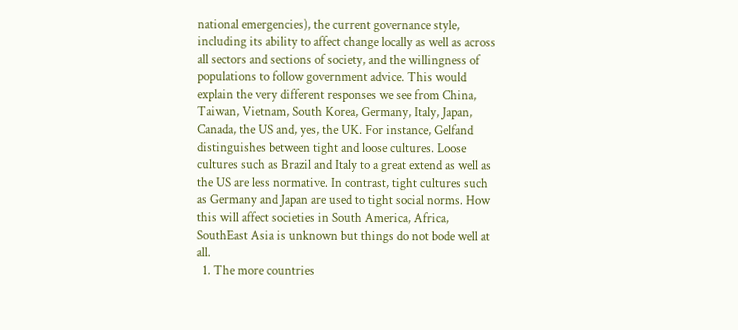national emergencies), the current governance style, including its ability to affect change locally as well as across all sectors and sections of society, and the willingness of populations to follow government advice. This would explain the very different responses we see from China, Taiwan, Vietnam, South Korea, Germany, Italy, Japan, Canada, the US and, yes, the UK. For instance, Gelfand distinguishes between tight and loose cultures. Loose cultures such as Brazil and Italy to a great extend as well as the US are less normative. In contrast, tight cultures such as Germany and Japan are used to tight social norms. How this will affect societies in South America, Africa, SouthEast Asia is unknown but things do not bode well at all.
  1. The more countries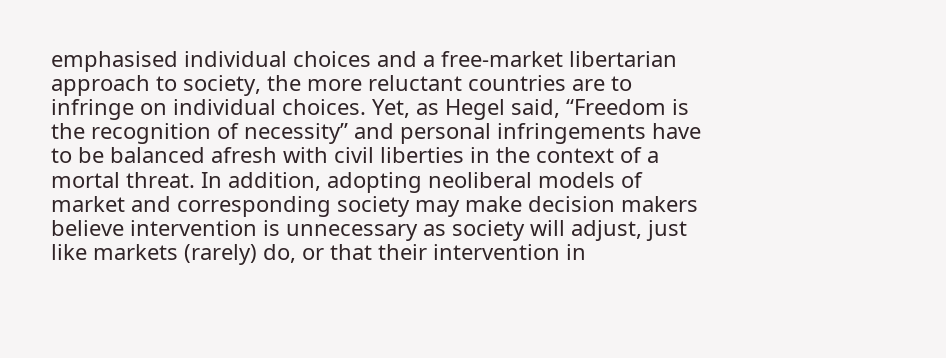emphasised individual choices and a free-market libertarian approach to society, the more reluctant countries are to infringe on individual choices. Yet, as Hegel said, “Freedom is the recognition of necessity” and personal infringements have to be balanced afresh with civil liberties in the context of a mortal threat. In addition, adopting neoliberal models of market and corresponding society may make decision makers believe intervention is unnecessary as society will adjust, just like markets (rarely) do, or that their intervention in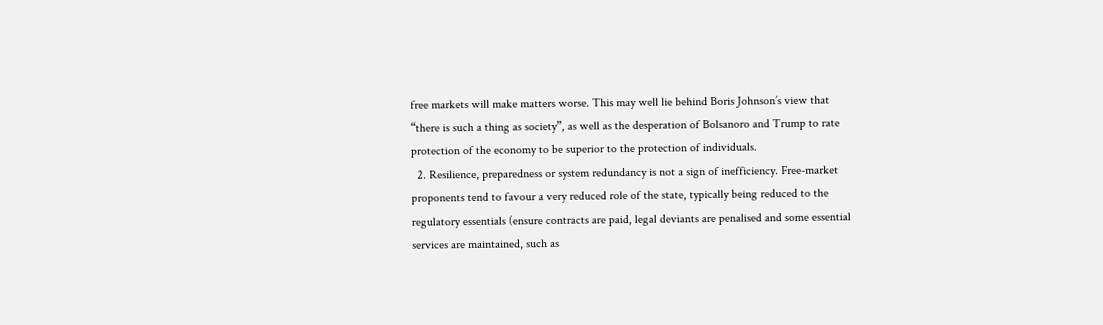free markets will make matters worse. This may well lie behind Boris Johnson’s view that “there is such a thing as society”, as well as the desperation of Bolsanoro and Trump to rate protection of the economy to be superior to the protection of individuals.
  2. Resilience, preparedness or system redundancy is not a sign of inefficiency. Free-market proponents tend to favour a very reduced role of the state, typically being reduced to the regulatory essentials (ensure contracts are paid, legal deviants are penalised and some essential services are maintained, such as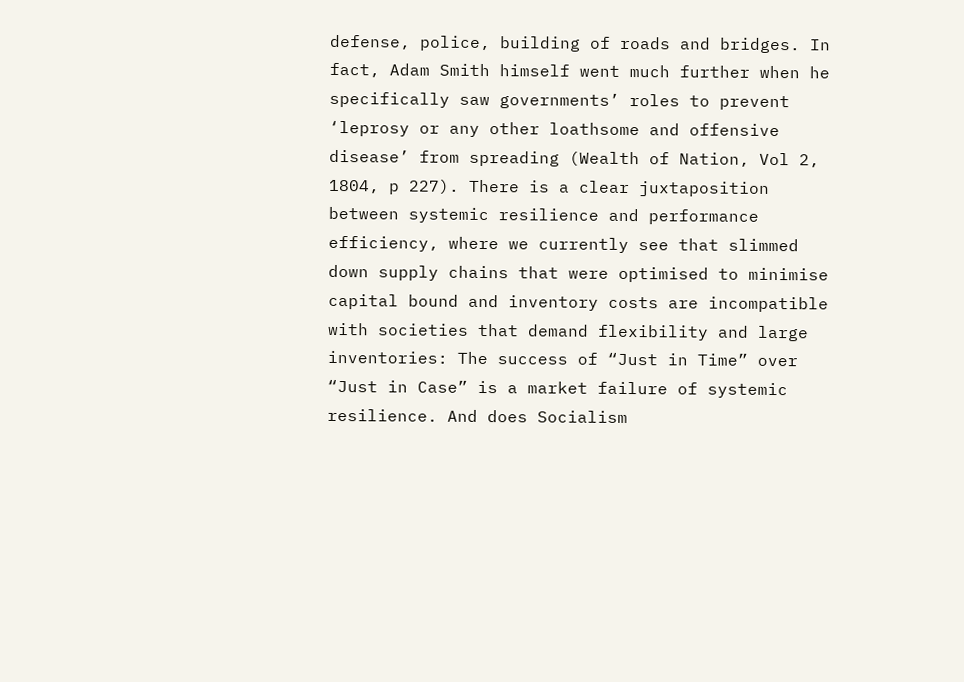defense, police, building of roads and bridges. In fact, Adam Smith himself went much further when he specifically saw governments’ roles to prevent ‘leprosy or any other loathsome and offensive disease’ from spreading (Wealth of Nation, Vol 2, 1804, p 227). There is a clear juxtaposition between systemic resilience and performance efficiency, where we currently see that slimmed down supply chains that were optimised to minimise capital bound and inventory costs are incompatible with societies that demand flexibility and large inventories: The success of “Just in Time” over “Just in Case” is a market failure of systemic resilience. And does Socialism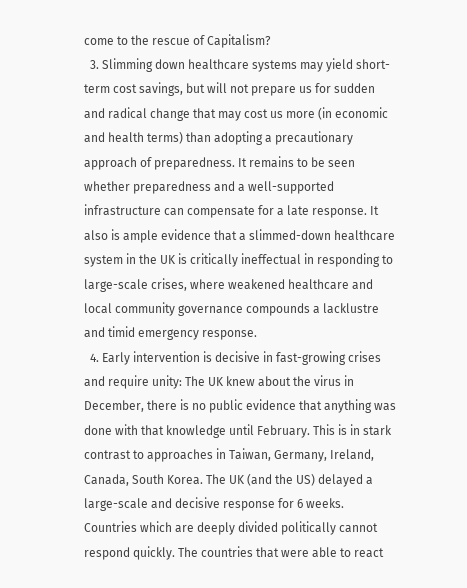come to the rescue of Capitalism?
  3. Slimming down healthcare systems may yield short-term cost savings, but will not prepare us for sudden and radical change that may cost us more (in economic and health terms) than adopting a precautionary approach of preparedness. It remains to be seen whether preparedness and a well-supported infrastructure can compensate for a late response. It also is ample evidence that a slimmed-down healthcare system in the UK is critically ineffectual in responding to large-scale crises, where weakened healthcare and local community governance compounds a lacklustre and timid emergency response.
  4. Early intervention is decisive in fast-growing crises and require unity: The UK knew about the virus in December, there is no public evidence that anything was done with that knowledge until February. This is in stark contrast to approaches in Taiwan, Germany, Ireland, Canada, South Korea. The UK (and the US) delayed a large-scale and decisive response for 6 weeks. Countries which are deeply divided politically cannot respond quickly. The countries that were able to react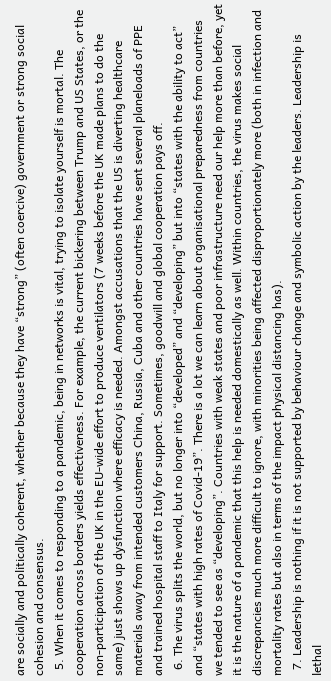are socially and politically coherent, whether because they have “strong” (often coercive) government or strong social cohesion and consensus.
  5. When it comes to responding to a pandemic, being in networks is vital, trying to isolate yourself is mortal. The cooperation across borders yields effectiveness. For example, the current bickering between Trump and US States, or the non-participation of the UK in the EU-wide effort to produce ventilators (7 weeks before the UK made plans to do the same) just shows up dysfunction where efficacy is needed. Amongst accusations that the US is diverting healthcare materials away from intended customers China, Russia, Cuba and other countries have sent several planeloads of PPE and trained hospital staff to Italy for support. Sometimes, goodwill and global cooperation pays off.
  6. The virus splits the world, but no longer into “developed” and “developing” but into “states with the ability to act” and “states with high rates of Covid-19”. There is a lot we can learn about organisational preparedness from countries we tended to see as “developing”. Countries with weak states and poor infrastructure need our help more than before, yet it is the nature of a pandemic that this help is needed domestically as well. Within countries, the virus makes social discrepancies much more difficult to ignore, with minorities being affected disproportionately more (both in infection and mortality rates but also in terms of the impact physical distancing has).
  7. Leadership is nothing if it is not supported by behaviour change and symbolic action by the leaders. Leadership is lethal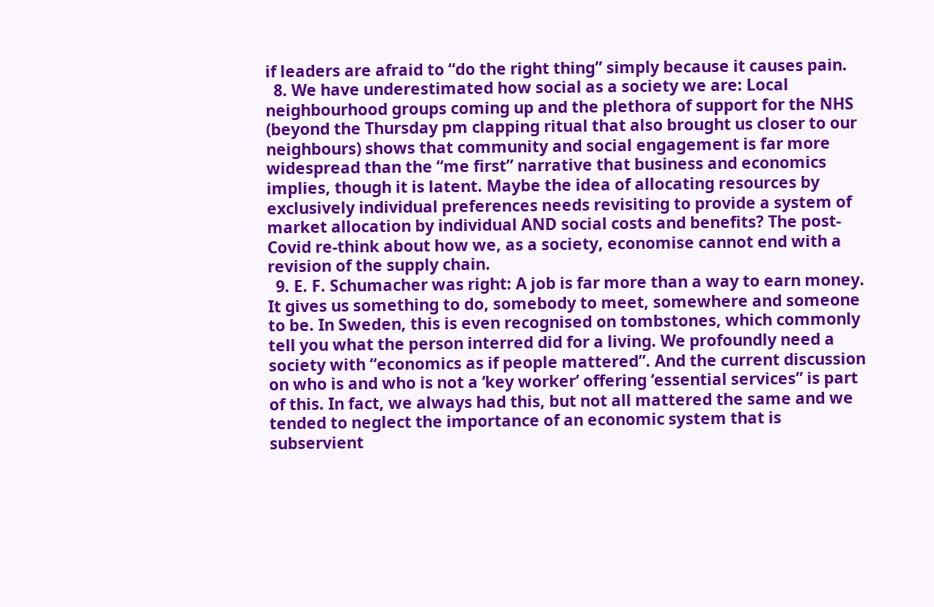if leaders are afraid to “do the right thing” simply because it causes pain.
  8. We have underestimated how social as a society we are: Local neighbourhood groups coming up and the plethora of support for the NHS (beyond the Thursday pm clapping ritual that also brought us closer to our neighbours) shows that community and social engagement is far more widespread than the “me first” narrative that business and economics implies, though it is latent. Maybe the idea of allocating resources by exclusively individual preferences needs revisiting to provide a system of market allocation by individual AND social costs and benefits? The post-Covid re-think about how we, as a society, economise cannot end with a revision of the supply chain.
  9. E. F. Schumacher was right: A job is far more than a way to earn money. It gives us something to do, somebody to meet, somewhere and someone to be. In Sweden, this is even recognised on tombstones, which commonly tell you what the person interred did for a living. We profoundly need a society with “economics as if people mattered”. And the current discussion on who is and who is not a ‘key worker’ offering ‘essential services” is part of this. In fact, we always had this, but not all mattered the same and we tended to neglect the importance of an economic system that is subservient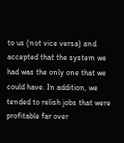to us (not vice versa) and accepted that the system we had was the only one that we could have. In addition, we tended to relish jobs that were profitable far over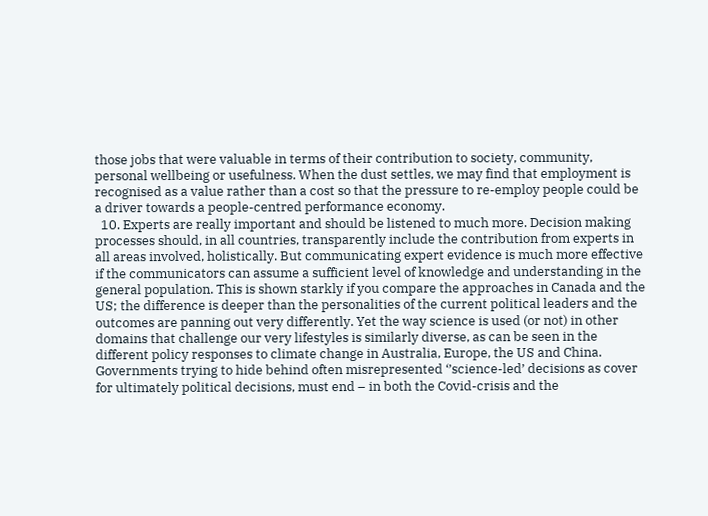those jobs that were valuable in terms of their contribution to society, community, personal wellbeing or usefulness. When the dust settles, we may find that employment is recognised as a value rather than a cost so that the pressure to re-employ people could be a driver towards a people-centred performance economy.
  10. Experts are really important and should be listened to much more. Decision making processes should, in all countries, transparently include the contribution from experts in all areas involved, holistically. But communicating expert evidence is much more effective if the communicators can assume a sufficient level of knowledge and understanding in the general population. This is shown starkly if you compare the approaches in Canada and the US; the difference is deeper than the personalities of the current political leaders and the outcomes are panning out very differently. Yet the way science is used (or not) in other domains that challenge our very lifestyles is similarly diverse, as can be seen in the different policy responses to climate change in Australia, Europe, the US and China. Governments trying to hide behind often misrepresented ‘’science-led’ decisions as cover for ultimately political decisions, must end – in both the Covid-crisis and the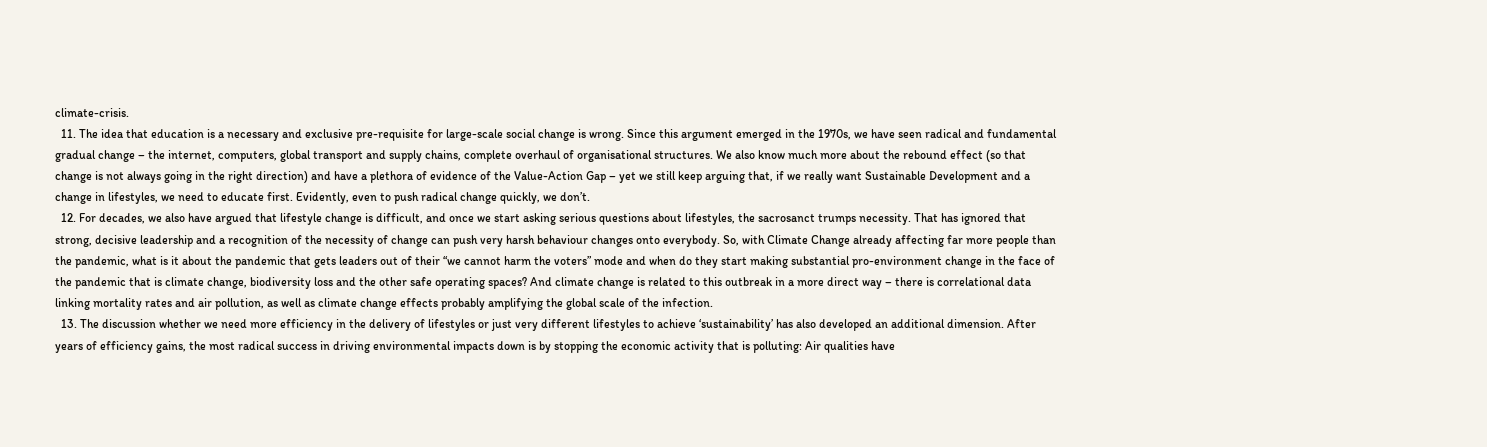climate-crisis.
  11. The idea that education is a necessary and exclusive pre-requisite for large-scale social change is wrong. Since this argument emerged in the 1970s, we have seen radical and fundamental gradual change – the internet, computers, global transport and supply chains, complete overhaul of organisational structures. We also know much more about the rebound effect (so that change is not always going in the right direction) and have a plethora of evidence of the Value-Action Gap – yet we still keep arguing that, if we really want Sustainable Development and a change in lifestyles, we need to educate first. Evidently, even to push radical change quickly, we don’t.
  12. For decades, we also have argued that lifestyle change is difficult, and once we start asking serious questions about lifestyles, the sacrosanct trumps necessity. That has ignored that strong, decisive leadership and a recognition of the necessity of change can push very harsh behaviour changes onto everybody. So, with Climate Change already affecting far more people than the pandemic, what is it about the pandemic that gets leaders out of their “we cannot harm the voters” mode and when do they start making substantial pro-environment change in the face of the pandemic that is climate change, biodiversity loss and the other safe operating spaces? And climate change is related to this outbreak in a more direct way – there is correlational data linking mortality rates and air pollution, as well as climate change effects probably amplifying the global scale of the infection.
  13. The discussion whether we need more efficiency in the delivery of lifestyles or just very different lifestyles to achieve ‘sustainability’ has also developed an additional dimension. After years of efficiency gains, the most radical success in driving environmental impacts down is by stopping the economic activity that is polluting: Air qualities have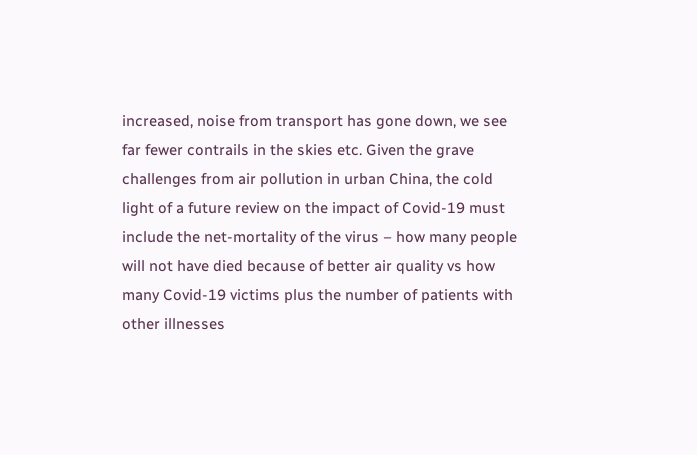increased, noise from transport has gone down, we see far fewer contrails in the skies etc. Given the grave challenges from air pollution in urban China, the cold light of a future review on the impact of Covid-19 must include the net-mortality of the virus – how many people will not have died because of better air quality vs how many Covid-19 victims plus the number of patients with other illnesses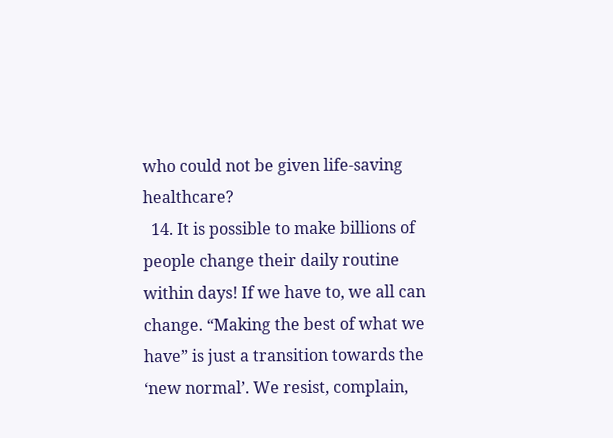who could not be given life-saving healthcare?
  14. It is possible to make billions of people change their daily routine within days! If we have to, we all can change. “Making the best of what we have” is just a transition towards the ‘new normal’. We resist, complain,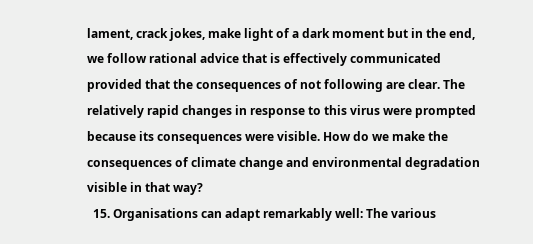lament, crack jokes, make light of a dark moment but in the end, we follow rational advice that is effectively communicated provided that the consequences of not following are clear. The relatively rapid changes in response to this virus were prompted because its consequences were visible. How do we make the consequences of climate change and environmental degradation visible in that way?
  15. Organisations can adapt remarkably well: The various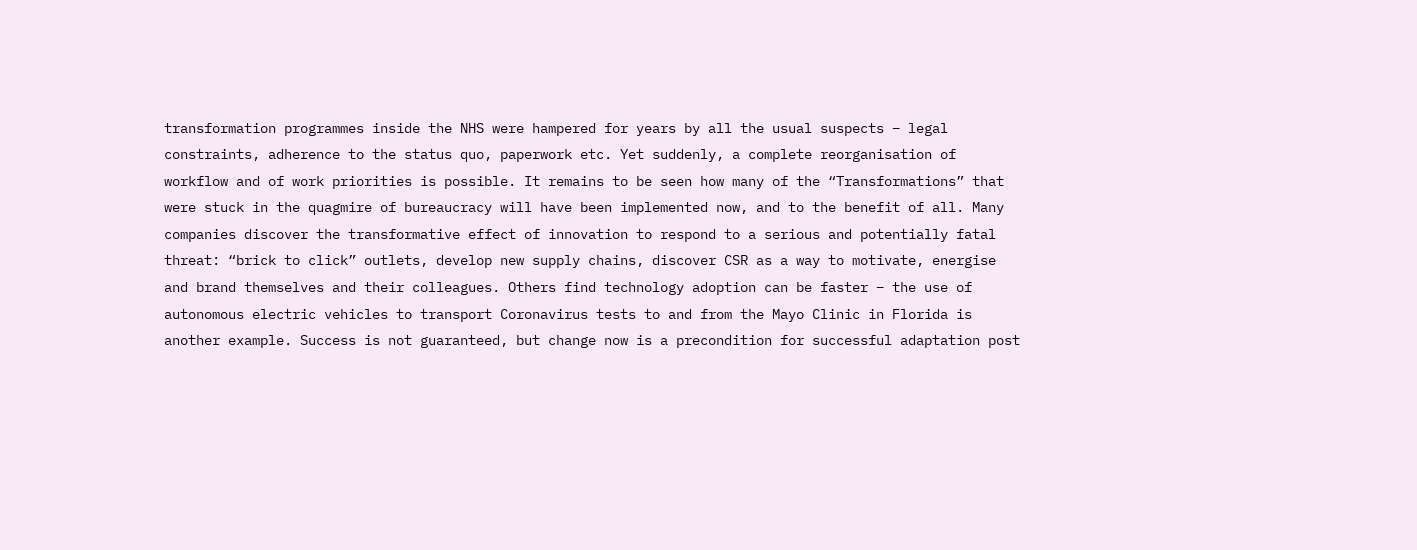transformation programmes inside the NHS were hampered for years by all the usual suspects – legal constraints, adherence to the status quo, paperwork etc. Yet suddenly, a complete reorganisation of workflow and of work priorities is possible. It remains to be seen how many of the “Transformations” that were stuck in the quagmire of bureaucracy will have been implemented now, and to the benefit of all. Many companies discover the transformative effect of innovation to respond to a serious and potentially fatal threat: “brick to click” outlets, develop new supply chains, discover CSR as a way to motivate, energise and brand themselves and their colleagues. Others find technology adoption can be faster – the use of autonomous electric vehicles to transport Coronavirus tests to and from the Mayo Clinic in Florida is another example. Success is not guaranteed, but change now is a precondition for successful adaptation post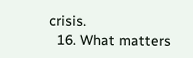crisis.
  16. What matters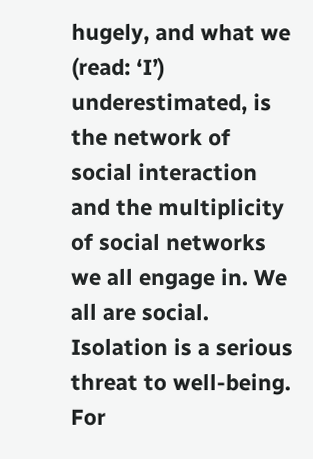hugely, and what we (read: ‘I’) underestimated, is the network of social interaction and the multiplicity of social networks we all engage in. We all are social. Isolation is a serious threat to well-being. For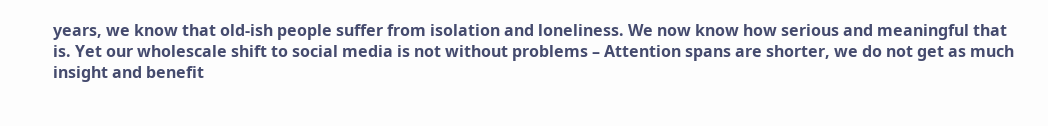years, we know that old-ish people suffer from isolation and loneliness. We now know how serious and meaningful that is. Yet our wholescale shift to social media is not without problems – Attention spans are shorter, we do not get as much insight and benefit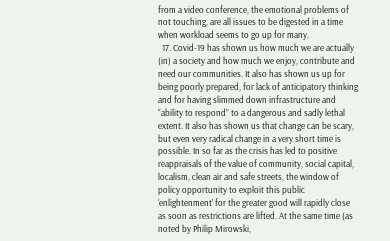from a video conference, the emotional problems of not touching, are all issues to be digested in a time when workload seems to go up for many.
  17. Covid-19 has shown us how much we are actually (in) a society and how much we enjoy, contribute and need our communities. It also has shown us up for being poorly prepared, for lack of anticipatory thinking and for having slimmed down infrastructure and “ability to respond” to a dangerous and sadly lethal extent. It also has shown us that change can be scary, but even very radical change in a very short time is possible. In so far as the crisis has led to positive reappraisals of the value of community, social capital, localism, clean air and safe streets, the window of policy opportunity to exploit this public ‘enlightenment’ for the greater good will rapidly close as soon as restrictions are lifted. At the same time (as noted by Philip Mirowski,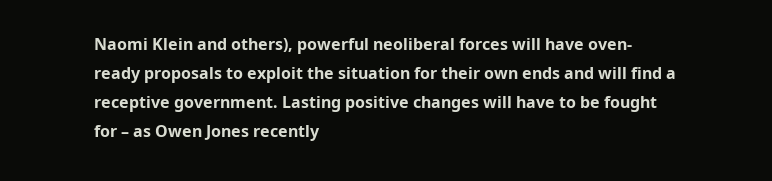Naomi Klein and others), powerful neoliberal forces will have oven-ready proposals to exploit the situation for their own ends and will find a receptive government. Lasting positive changes will have to be fought for – as Owen Jones recently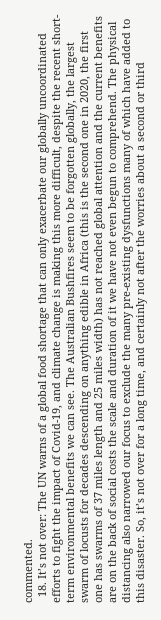commented.
  18. It’s not over: The UN warns of a global food shortage that can only exacerbate our globally uncoordinated efforts to fight the impact of Covid-19, and climate change is making this more difficult, despite the recent short-term environmental benefits we can see. The Australian Bushfires seem to be forgotten globally, the largest swarm of locusts for decades descending on anything edible in Africa (this is the second one in 2020, the first one has swarms of 37 miles length and 25 miles width) has not reached global attention and the current benefits are on the back of social costs the scale and duration of it we have not even begun to comprehend. The physical distancing also narrowed our focus to exclude the many pre-existing dysfunctions many of which have added to this disaster. So, it’s not over for a long time, and certainly not after the worries about a second or third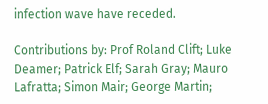infection wave have receded.

Contributions by: Prof Roland Clift; Luke Deamer; Patrick Elf; Sarah Gray; Mauro Lafratta; Simon Mair; George Martin;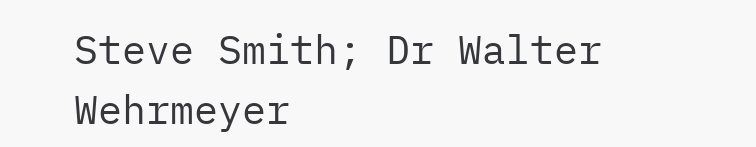Steve Smith; Dr Walter Wehrmeyer